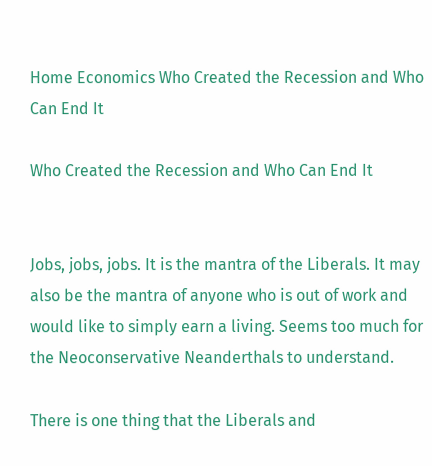Home Economics Who Created the Recession and Who Can End It

Who Created the Recession and Who Can End It


Jobs, jobs, jobs. It is the mantra of the Liberals. It may also be the mantra of anyone who is out of work and would like to simply earn a living. Seems too much for the Neoconservative Neanderthals to understand.

There is one thing that the Liberals and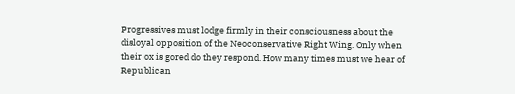Progressives must lodge firmly in their consciousness about the disloyal opposition of the Neoconservative Right Wing. Only when their ox is gored do they respond. How many times must we hear of Republican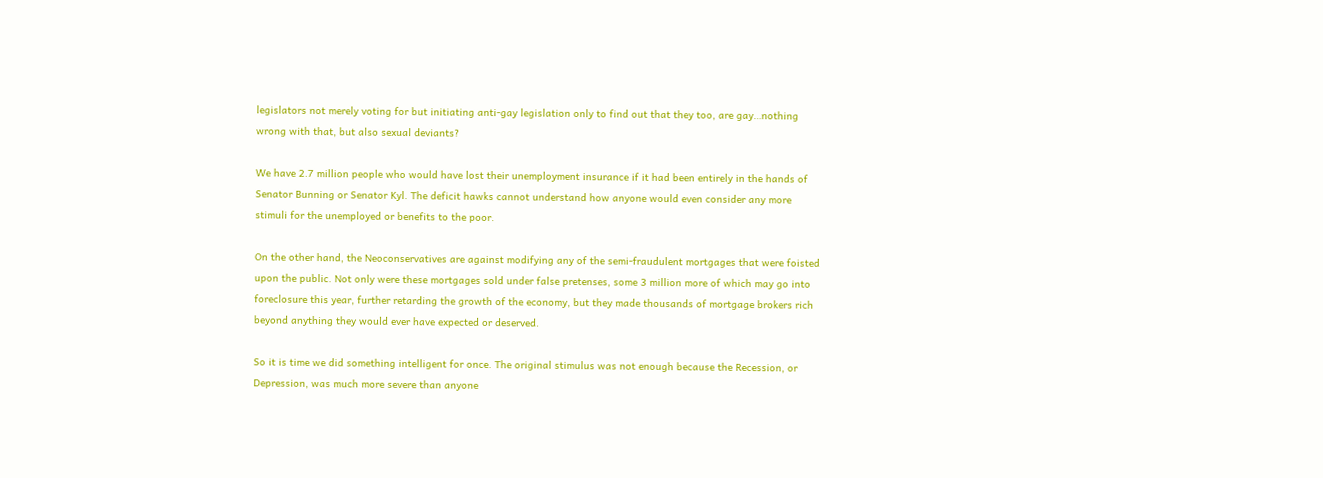legislators not merely voting for but initiating anti-gay legislation only to find out that they too, are gay…nothing wrong with that, but also sexual deviants?

We have 2.7 million people who would have lost their unemployment insurance if it had been entirely in the hands of Senator Bunning or Senator Kyl. The deficit hawks cannot understand how anyone would even consider any more stimuli for the unemployed or benefits to the poor.

On the other hand, the Neoconservatives are against modifying any of the semi-fraudulent mortgages that were foisted upon the public. Not only were these mortgages sold under false pretenses, some 3 million more of which may go into foreclosure this year, further retarding the growth of the economy, but they made thousands of mortgage brokers rich beyond anything they would ever have expected or deserved.

So it is time we did something intelligent for once. The original stimulus was not enough because the Recession, or Depression, was much more severe than anyone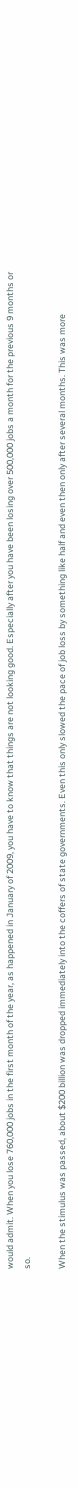would admit. When you lose 760,000 jobs in the first month of the year, as happened in January of 2009, you have to know that things are not looking good. Especially after you have been losing over 500,000 jobs a month for the previous 9 months or so.

When the stimulus was passed, about $200 billion was dropped immediately into the coffers of state governments. Even this only slowed the pace of job loss by something like half and even then only after several months. This was more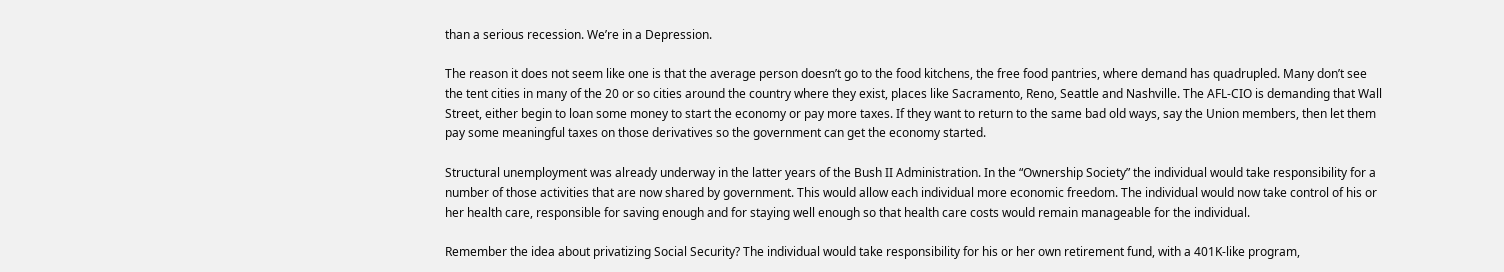than a serious recession. We’re in a Depression.

The reason it does not seem like one is that the average person doesn’t go to the food kitchens, the free food pantries, where demand has quadrupled. Many don’t see the tent cities in many of the 20 or so cities around the country where they exist, places like Sacramento, Reno, Seattle and Nashville. The AFL-CIO is demanding that Wall Street, either begin to loan some money to start the economy or pay more taxes. If they want to return to the same bad old ways, say the Union members, then let them pay some meaningful taxes on those derivatives so the government can get the economy started.

Structural unemployment was already underway in the latter years of the Bush II Administration. In the “Ownership Society” the individual would take responsibility for a number of those activities that are now shared by government. This would allow each individual more economic freedom. The individual would now take control of his or her health care, responsible for saving enough and for staying well enough so that health care costs would remain manageable for the individual.

Remember the idea about privatizing Social Security? The individual would take responsibility for his or her own retirement fund, with a 401K-like program,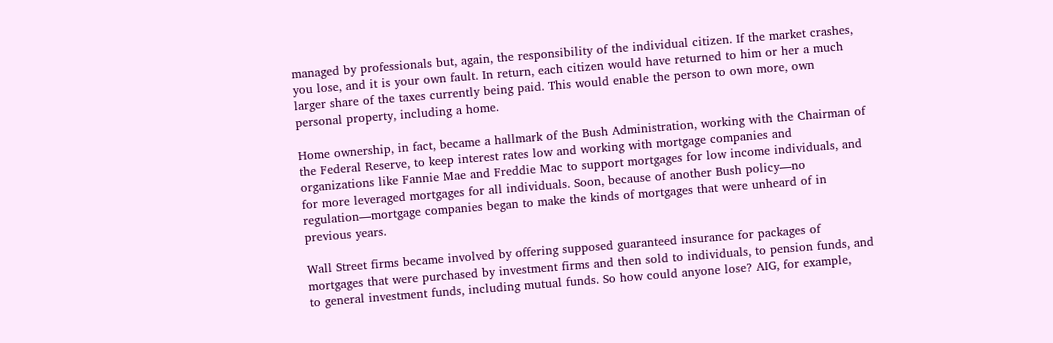managed by professionals but, again, the responsibility of the individual citizen. If the market crashes, you lose, and it is your own fault. In return, each citizen would have returned to him or her a much larger share of the taxes currently being paid. This would enable the person to own more, own personal property, including a home.

Home ownership, in fact, became a hallmark of the Bush Administration, working with the Chairman of the Federal Reserve, to keep interest rates low and working with mortgage companies and organizations like Fannie Mae and Freddie Mac to support mortgages for low income individuals, and for more leveraged mortgages for all individuals. Soon, because of another Bush policy—no regulation—mortgage companies began to make the kinds of mortgages that were unheard of in previous years.

Wall Street firms became involved by offering supposed guaranteed insurance for packages of mortgages that were purchased by investment firms and then sold to individuals, to pension funds, and to general investment funds, including mutual funds. So how could anyone lose? AIG, for example,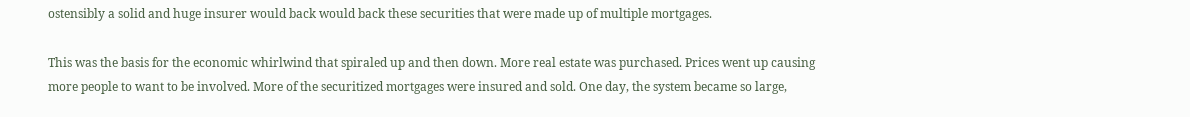ostensibly a solid and huge insurer would back would back these securities that were made up of multiple mortgages.

This was the basis for the economic whirlwind that spiraled up and then down. More real estate was purchased. Prices went up causing more people to want to be involved. More of the securitized mortgages were insured and sold. One day, the system became so large,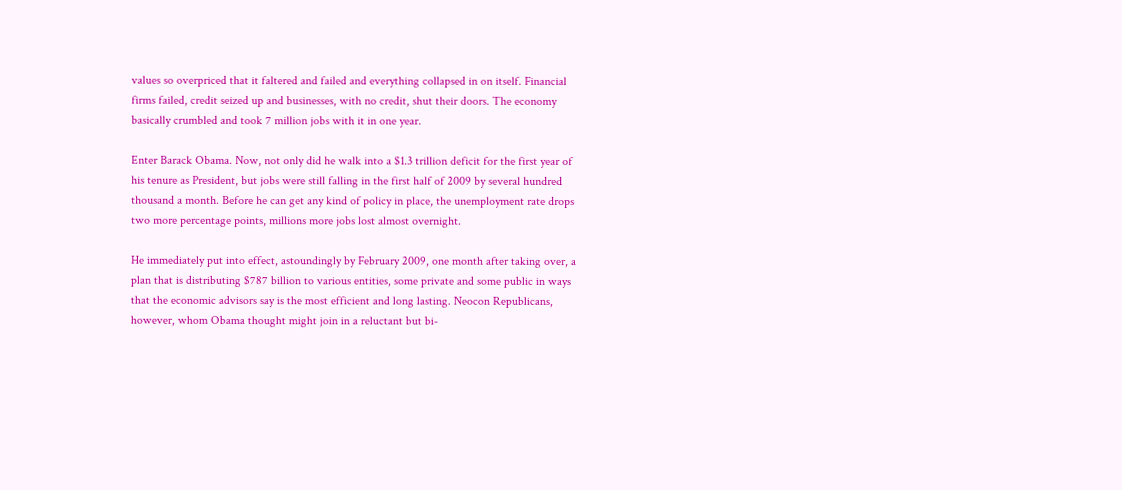values so overpriced that it faltered and failed and everything collapsed in on itself. Financial firms failed, credit seized up and businesses, with no credit, shut their doors. The economy basically crumbled and took 7 million jobs with it in one year.

Enter Barack Obama. Now, not only did he walk into a $1.3 trillion deficit for the first year of his tenure as President, but jobs were still falling in the first half of 2009 by several hundred thousand a month. Before he can get any kind of policy in place, the unemployment rate drops two more percentage points, millions more jobs lost almost overnight.

He immediately put into effect, astoundingly by February 2009, one month after taking over, a plan that is distributing $787 billion to various entities, some private and some public in ways that the economic advisors say is the most efficient and long lasting. Neocon Republicans, however, whom Obama thought might join in a reluctant but bi-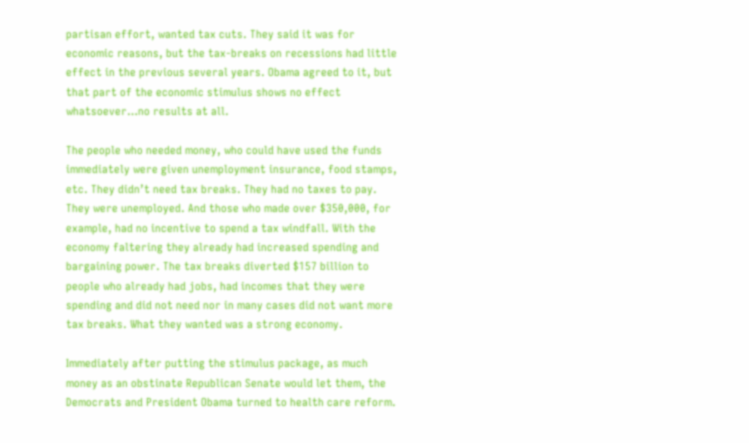partisan effort, wanted tax cuts. They said it was for economic reasons, but the tax-breaks on recessions had little effect in the previous several years. Obama agreed to it, but that part of the economic stimulus shows no effect whatsoever…no results at all.

The people who needed money, who could have used the funds immediately were given unemployment insurance, food stamps, etc. They didn’t need tax breaks. They had no taxes to pay. They were unemployed. And those who made over $350,000, for example, had no incentive to spend a tax windfall. With the economy faltering they already had increased spending and bargaining power. The tax breaks diverted $157 billion to people who already had jobs, had incomes that they were spending and did not need nor in many cases did not want more tax breaks. What they wanted was a strong economy.

Immediately after putting the stimulus package, as much money as an obstinate Republican Senate would let them, the Democrats and President Obama turned to health care reform.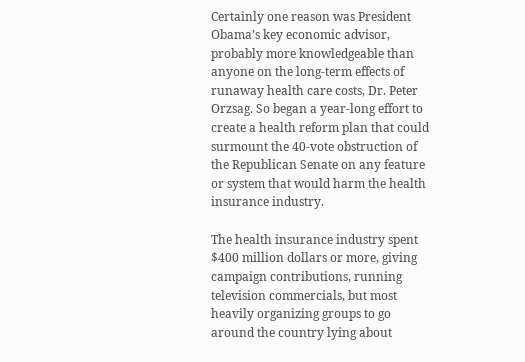Certainly one reason was President Obama’s key economic advisor, probably more knowledgeable than anyone on the long-term effects of runaway health care costs, Dr. Peter Orzsag. So began a year-long effort to create a health reform plan that could surmount the 40-vote obstruction of the Republican Senate on any feature or system that would harm the health insurance industry.

The health insurance industry spent $400 million dollars or more, giving campaign contributions, running television commercials, but most heavily organizing groups to go around the country lying about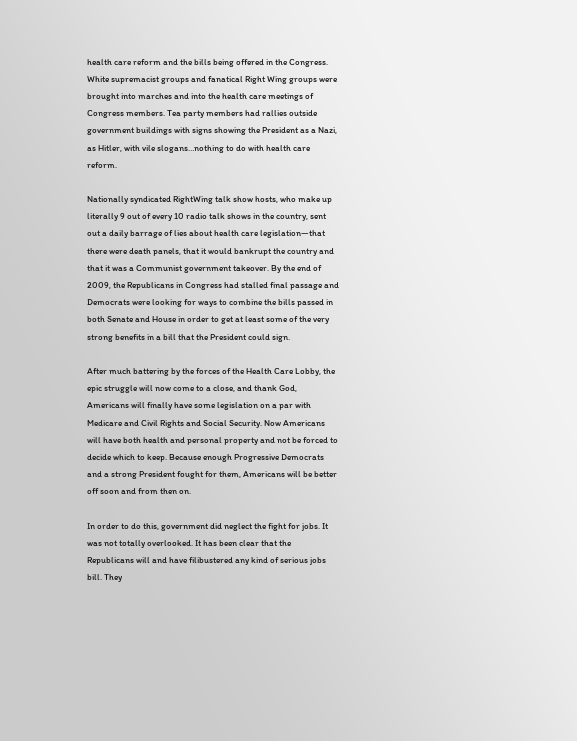health care reform and the bills being offered in the Congress. White supremacist groups and fanatical Right Wing groups were brought into marches and into the health care meetings of Congress members. Tea party members had rallies outside government buildings with signs showing the President as a Nazi, as Hitler, with vile slogans…nothing to do with health care reform.

Nationally syndicated RightWing talk show hosts, who make up literally 9 out of every 10 radio talk shows in the country, sent out a daily barrage of lies about health care legislation—that there were death panels, that it would bankrupt the country and that it was a Communist government takeover. By the end of 2009, the Republicans in Congress had stalled final passage and Democrats were looking for ways to combine the bills passed in both Senate and House in order to get at least some of the very strong benefits in a bill that the President could sign.

After much battering by the forces of the Health Care Lobby, the epic struggle will now come to a close, and thank God, Americans will finally have some legislation on a par with Medicare and Civil Rights and Social Security. Now Americans will have both health and personal property and not be forced to decide which to keep. Because enough Progressive Democrats and a strong President fought for them, Americans will be better off soon and from then on.

In order to do this, government did neglect the fight for jobs. It was not totally overlooked. It has been clear that the Republicans will and have filibustered any kind of serious jobs bill. They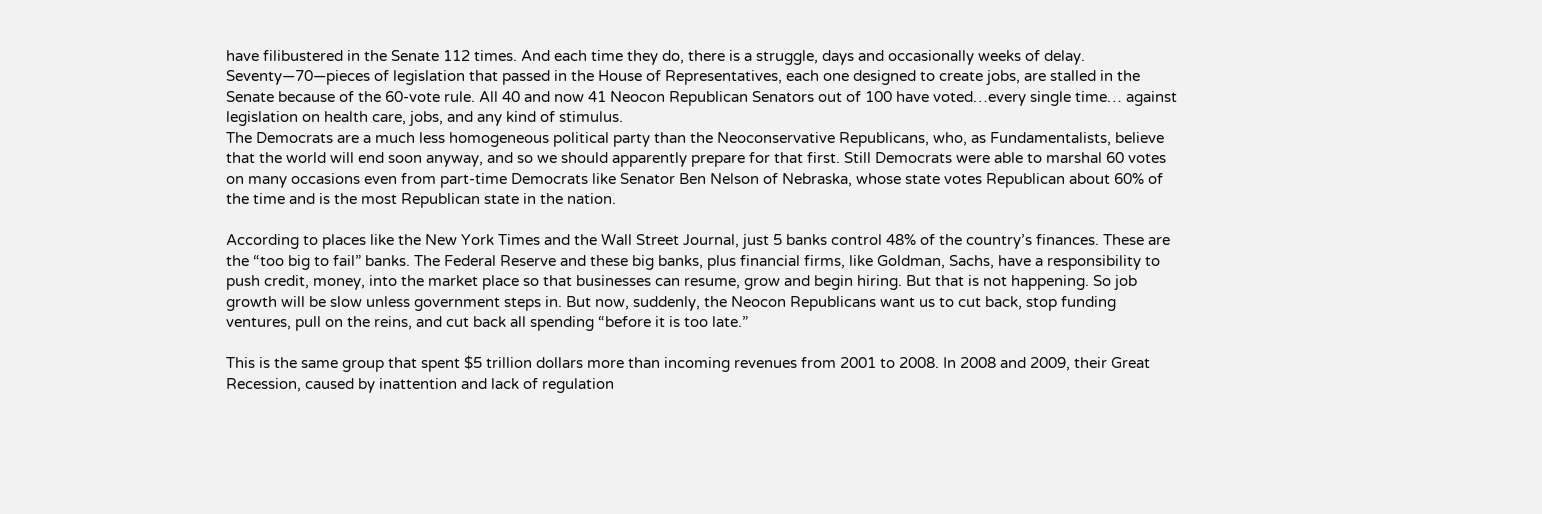have filibustered in the Senate 112 times. And each time they do, there is a struggle, days and occasionally weeks of delay. Seventy—70—pieces of legislation that passed in the House of Representatives, each one designed to create jobs, are stalled in the Senate because of the 60-vote rule. All 40 and now 41 Neocon Republican Senators out of 100 have voted…every single time… against legislation on health care, jobs, and any kind of stimulus.
The Democrats are a much less homogeneous political party than the Neoconservative Republicans, who, as Fundamentalists, believe that the world will end soon anyway, and so we should apparently prepare for that first. Still Democrats were able to marshal 60 votes on many occasions even from part-time Democrats like Senator Ben Nelson of Nebraska, whose state votes Republican about 60% of the time and is the most Republican state in the nation.

According to places like the New York Times and the Wall Street Journal, just 5 banks control 48% of the country’s finances. These are the “too big to fail” banks. The Federal Reserve and these big banks, plus financial firms, like Goldman, Sachs, have a responsibility to push credit, money, into the market place so that businesses can resume, grow and begin hiring. But that is not happening. So job growth will be slow unless government steps in. But now, suddenly, the Neocon Republicans want us to cut back, stop funding ventures, pull on the reins, and cut back all spending “before it is too late.”

This is the same group that spent $5 trillion dollars more than incoming revenues from 2001 to 2008. In 2008 and 2009, their Great Recession, caused by inattention and lack of regulation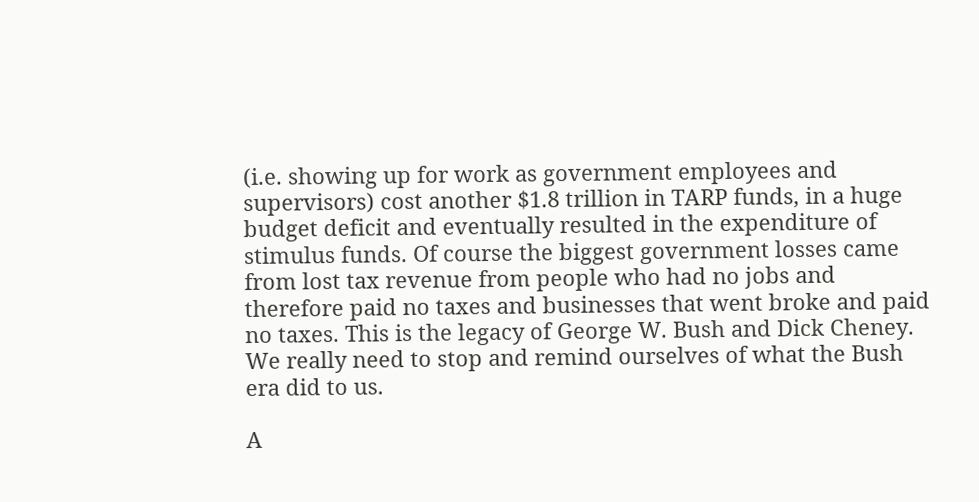(i.e. showing up for work as government employees and supervisors) cost another $1.8 trillion in TARP funds, in a huge budget deficit and eventually resulted in the expenditure of stimulus funds. Of course the biggest government losses came from lost tax revenue from people who had no jobs and therefore paid no taxes and businesses that went broke and paid no taxes. This is the legacy of George W. Bush and Dick Cheney. We really need to stop and remind ourselves of what the Bush era did to us.

A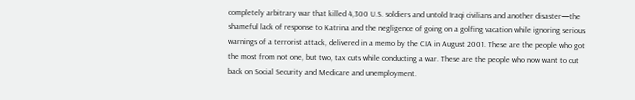completely arbitrary war that killed 4,300 U.S. soldiers and untold Iraqi civilians and another disaster—the shameful lack of response to Katrina and the negligence of going on a golfing vacation while ignoring serious warnings of a terrorist attack, delivered in a memo by the CIA in August 2001. These are the people who got the most from not one, but two, tax cuts while conducting a war. These are the people who now want to cut back on Social Security and Medicare and unemployment.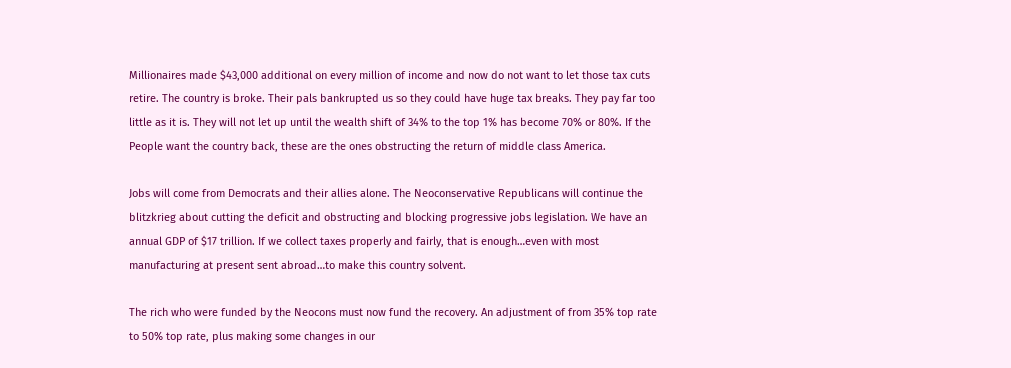Millionaires made $43,000 additional on every million of income and now do not want to let those tax cuts retire. The country is broke. Their pals bankrupted us so they could have huge tax breaks. They pay far too little as it is. They will not let up until the wealth shift of 34% to the top 1% has become 70% or 80%. If the People want the country back, these are the ones obstructing the return of middle class America.

Jobs will come from Democrats and their allies alone. The Neoconservative Republicans will continue the blitzkrieg about cutting the deficit and obstructing and blocking progressive jobs legislation. We have an annual GDP of $17 trillion. If we collect taxes properly and fairly, that is enough…even with most manufacturing at present sent abroad…to make this country solvent.

The rich who were funded by the Neocons must now fund the recovery. An adjustment of from 35% top rate to 50% top rate, plus making some changes in our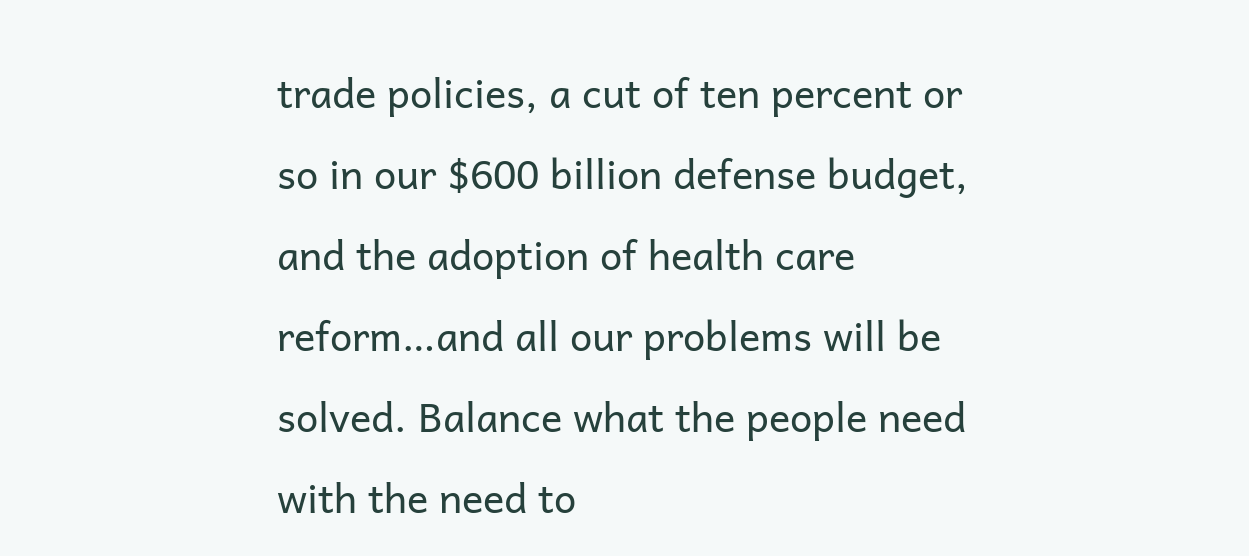trade policies, a cut of ten percent or so in our $600 billion defense budget, and the adoption of health care reform…and all our problems will be solved. Balance what the people need with the need to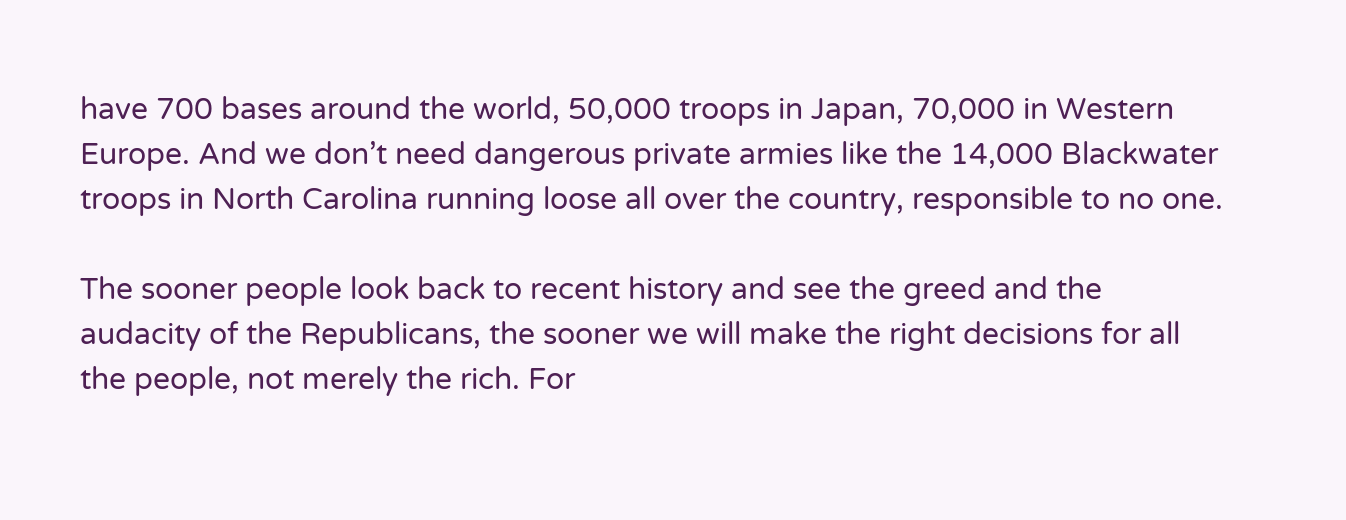have 700 bases around the world, 50,000 troops in Japan, 70,000 in Western Europe. And we don’t need dangerous private armies like the 14,000 Blackwater troops in North Carolina running loose all over the country, responsible to no one.

The sooner people look back to recent history and see the greed and the audacity of the Republicans, the sooner we will make the right decisions for all the people, not merely the rich. For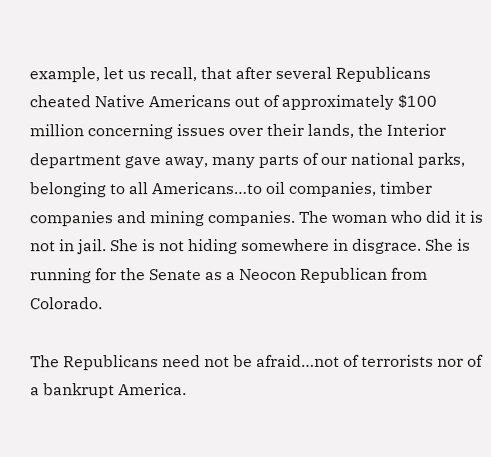example, let us recall, that after several Republicans cheated Native Americans out of approximately $100 million concerning issues over their lands, the Interior department gave away, many parts of our national parks, belonging to all Americans…to oil companies, timber companies and mining companies. The woman who did it is not in jail. She is not hiding somewhere in disgrace. She is running for the Senate as a Neocon Republican from Colorado.

The Republicans need not be afraid…not of terrorists nor of a bankrupt America.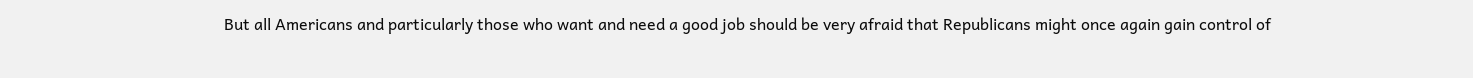But all Americans and particularly those who want and need a good job should be very afraid that Republicans might once again gain control of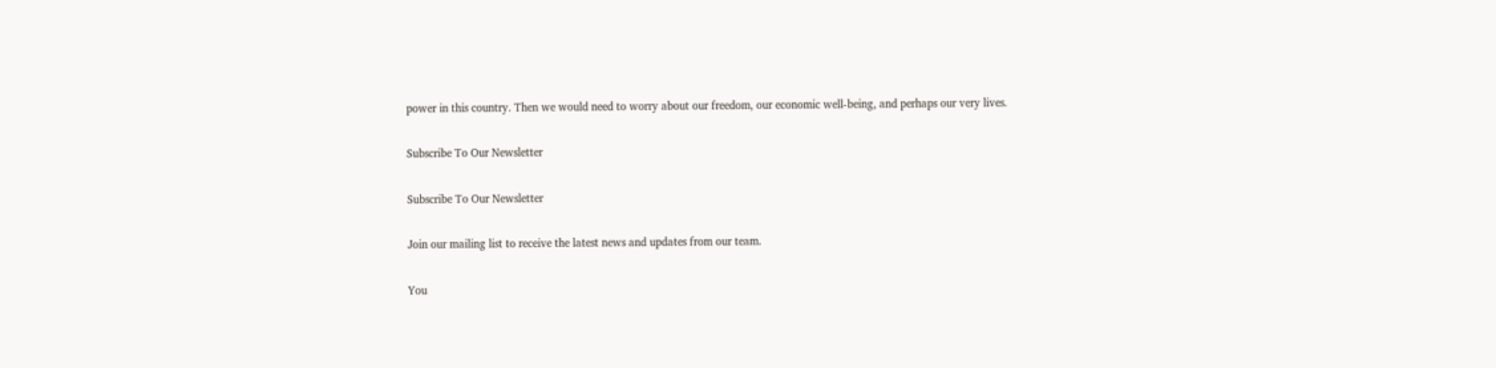power in this country. Then we would need to worry about our freedom, our economic well-being, and perhaps our very lives.

Subscribe To Our Newsletter

Subscribe To Our Newsletter

Join our mailing list to receive the latest news and updates from our team.

You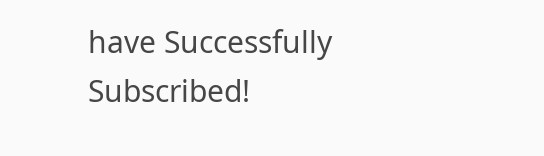have Successfully Subscribed!